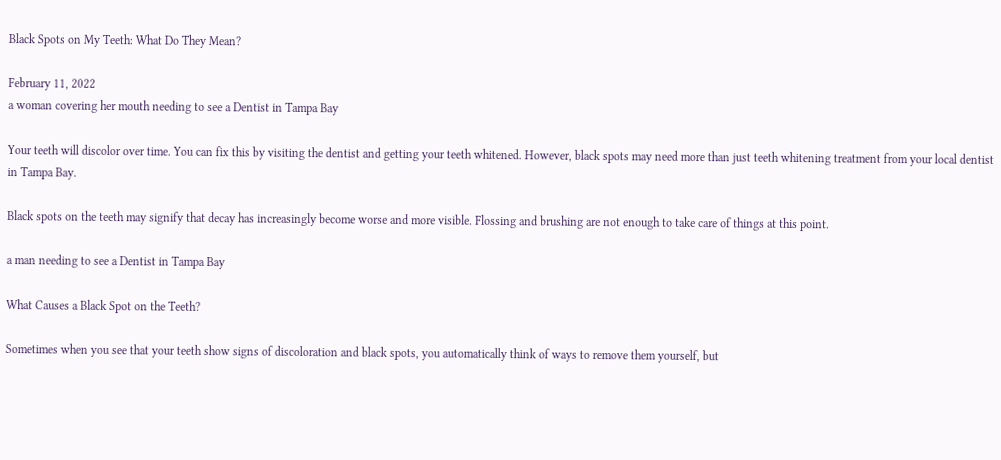Black Spots on My Teeth: What Do They Mean?

February 11, 2022
a woman covering her mouth needing to see a Dentist in Tampa Bay

Your teeth will discolor over time. You can fix this by visiting the dentist and getting your teeth whitened. However, black spots may need more than just teeth whitening treatment from your local dentist in Tampa Bay.

Black spots on the teeth may signify that decay has increasingly become worse and more visible. Flossing and brushing are not enough to take care of things at this point.

a man needing to see a Dentist in Tampa Bay

What Causes a Black Spot on the Teeth?

Sometimes when you see that your teeth show signs of discoloration and black spots, you automatically think of ways to remove them yourself, but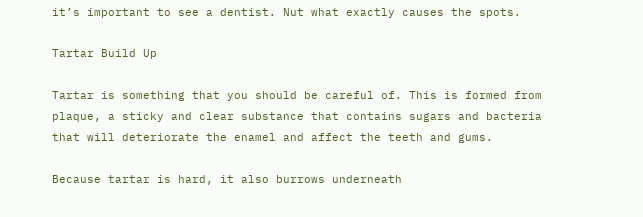it’s important to see a dentist. Nut what exactly causes the spots.

Tartar Build Up

Tartar is something that you should be careful of. This is formed from plaque, a sticky and clear substance that contains sugars and bacteria that will deteriorate the enamel and affect the teeth and gums.

Because tartar is hard, it also burrows underneath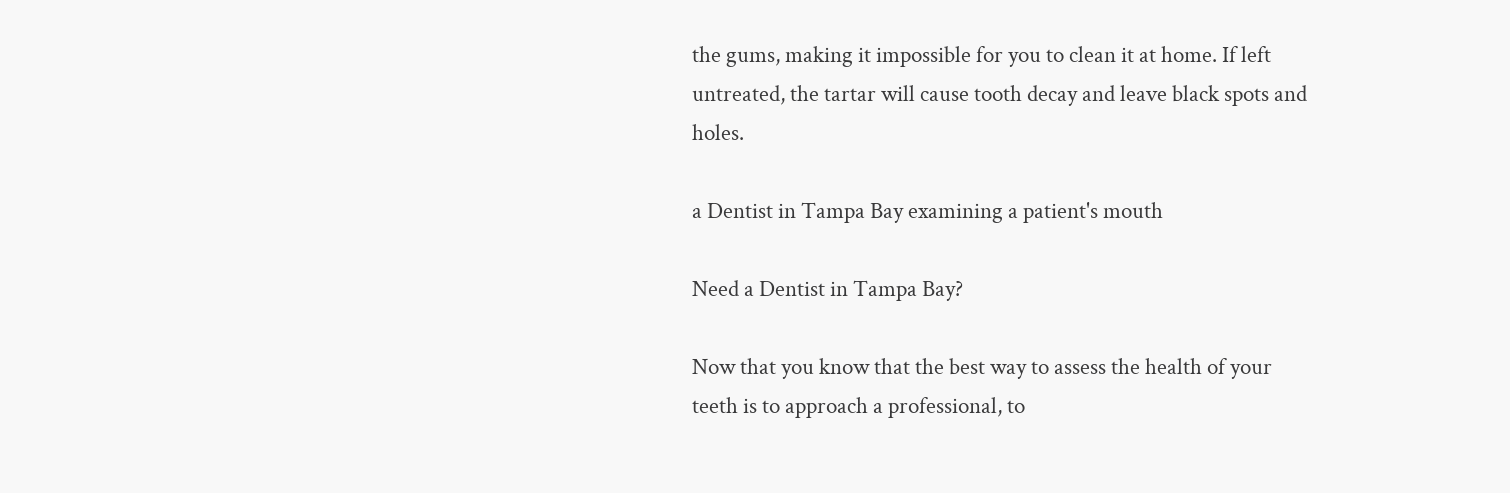the gums, making it impossible for you to clean it at home. If left untreated, the tartar will cause tooth decay and leave black spots and holes.

a Dentist in Tampa Bay examining a patient's mouth

Need a Dentist in Tampa Bay?

Now that you know that the best way to assess the health of your teeth is to approach a professional, to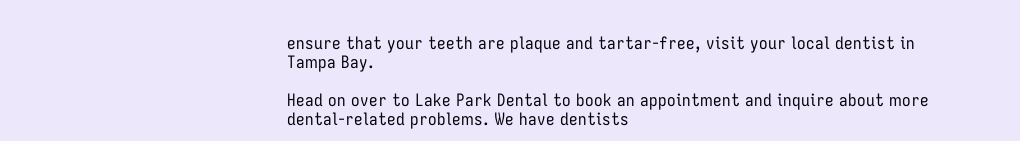ensure that your teeth are plaque and tartar-free, visit your local dentist in Tampa Bay.

Head on over to Lake Park Dental to book an appointment and inquire about more dental-related problems. We have dentists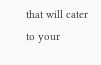that will cater to your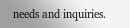needs and inquiries.